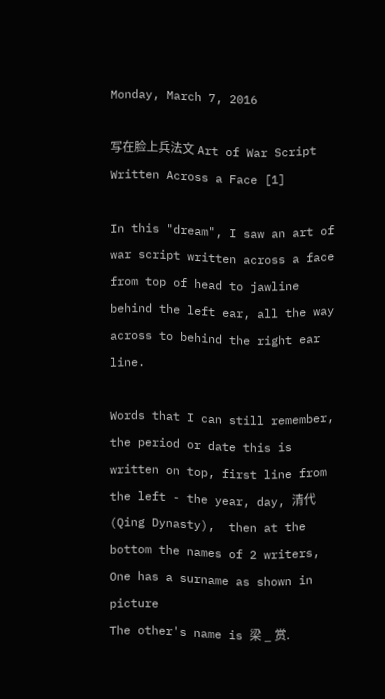Monday, March 7, 2016

写在脸上兵法文 Art of War Script Written Across a Face [1]

In this "dream", I saw an art of war script written across a face from top of head to jawline behind the left ear, all the way across to behind the right ear line.

Words that I can still remember, the period or date this is written on top, first line from the left - the year, day, 清代  (Qing Dynasty),  then at the bottom the names of 2 writers,
One has a surname as shown in picture
The other's name is 梁 _ 赏.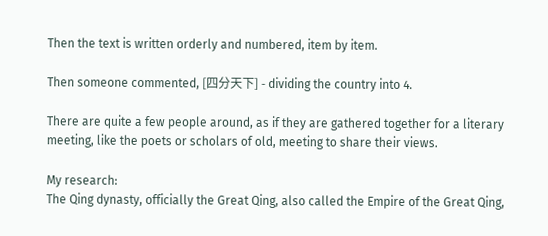Then the text is written orderly and numbered, item by item.

Then someone commented, [四分天下] - dividing the country into 4.

There are quite a few people around, as if they are gathered together for a literary meeting, like the poets or scholars of old, meeting to share their views.

My research:
The Qing dynasty, officially the Great Qing, also called the Empire of the Great Qing,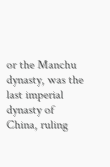or the Manchu dynasty, was the last imperial dynasty of China, ruling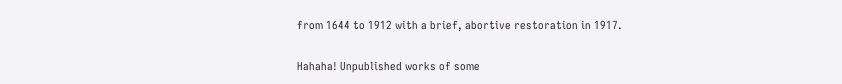from 1644 to 1912 with a brief, abortive restoration in 1917.

Hahaha! Unpublished works of some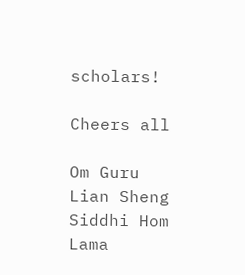scholars!

Cheers all

Om Guru Lian Sheng Siddhi Hom
Lama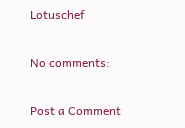Lotuschef

No comments:

Post a Comment